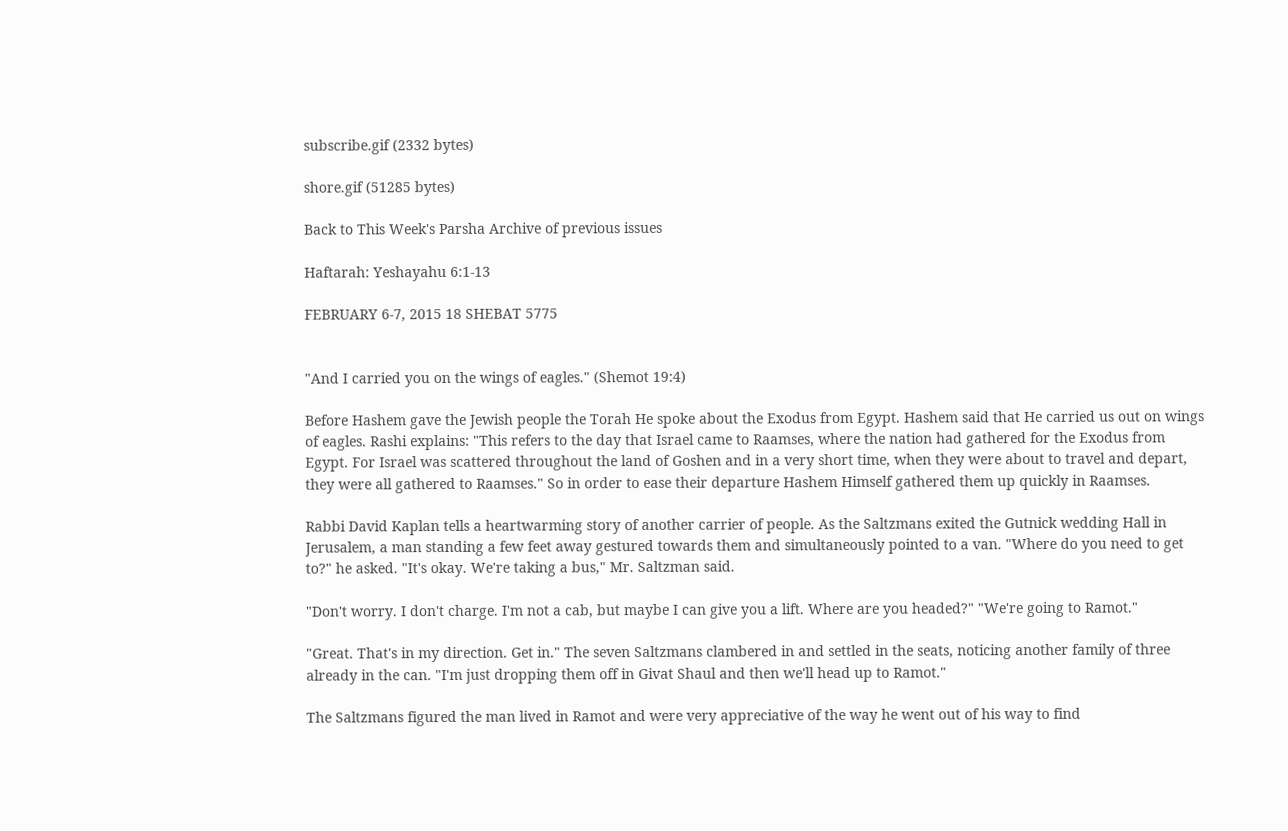subscribe.gif (2332 bytes)

shore.gif (51285 bytes)

Back to This Week's Parsha Archive of previous issues

Haftarah: Yeshayahu 6:1-13

FEBRUARY 6-7, 2015 18 SHEBAT 5775


"And I carried you on the wings of eagles." (Shemot 19:4)

Before Hashem gave the Jewish people the Torah He spoke about the Exodus from Egypt. Hashem said that He carried us out on wings of eagles. Rashi explains: "This refers to the day that Israel came to Raamses, where the nation had gathered for the Exodus from Egypt. For Israel was scattered throughout the land of Goshen and in a very short time, when they were about to travel and depart, they were all gathered to Raamses." So in order to ease their departure Hashem Himself gathered them up quickly in Raamses.

Rabbi David Kaplan tells a heartwarming story of another carrier of people. As the Saltzmans exited the Gutnick wedding Hall in Jerusalem, a man standing a few feet away gestured towards them and simultaneously pointed to a van. "Where do you need to get to?" he asked. "It's okay. We're taking a bus," Mr. Saltzman said.

"Don't worry. I don't charge. I'm not a cab, but maybe I can give you a lift. Where are you headed?" "We're going to Ramot."

"Great. That's in my direction. Get in." The seven Saltzmans clambered in and settled in the seats, noticing another family of three already in the can. "I'm just dropping them off in Givat Shaul and then we'll head up to Ramot."

The Saltzmans figured the man lived in Ramot and were very appreciative of the way he went out of his way to find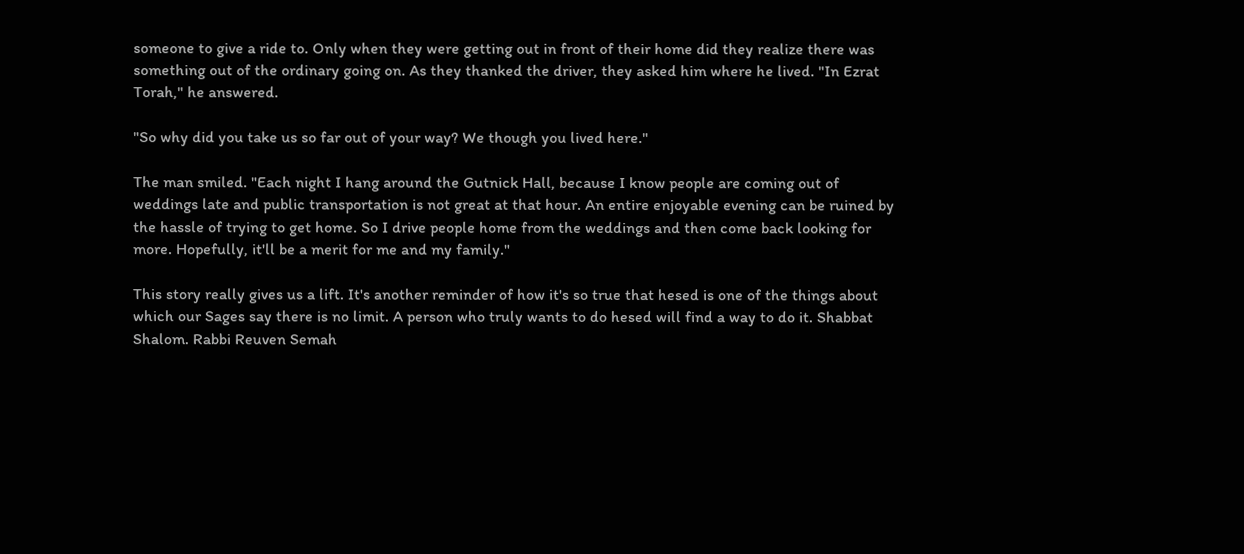someone to give a ride to. Only when they were getting out in front of their home did they realize there was something out of the ordinary going on. As they thanked the driver, they asked him where he lived. "In Ezrat Torah," he answered.

"So why did you take us so far out of your way? We though you lived here."

The man smiled. "Each night I hang around the Gutnick Hall, because I know people are coming out of weddings late and public transportation is not great at that hour. An entire enjoyable evening can be ruined by the hassle of trying to get home. So I drive people home from the weddings and then come back looking for more. Hopefully, it'll be a merit for me and my family."

This story really gives us a lift. It's another reminder of how it's so true that hesed is one of the things about which our Sages say there is no limit. A person who truly wants to do hesed will find a way to do it. Shabbat Shalom. Rabbi Reuven Semah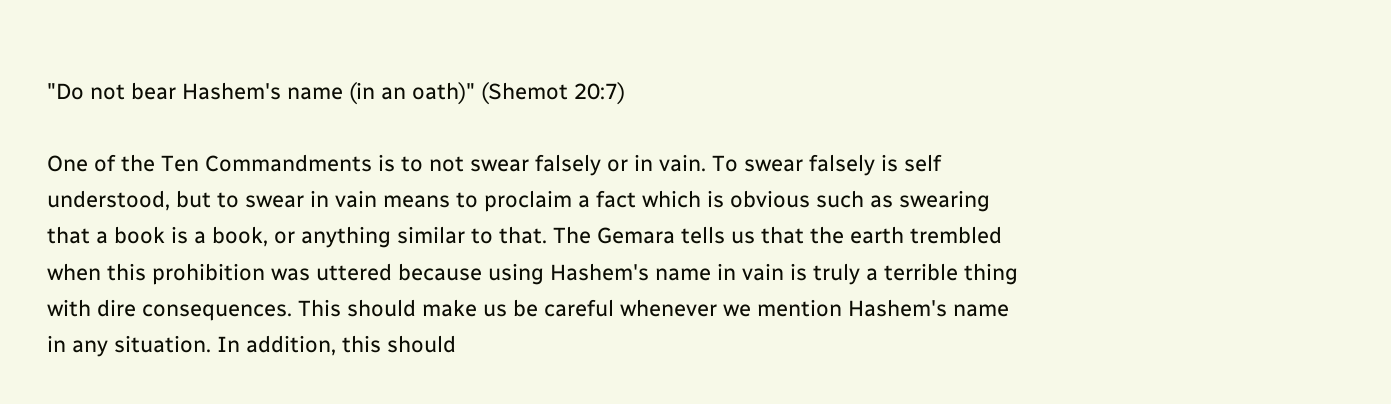"Do not bear Hashem's name (in an oath)" (Shemot 20:7)

One of the Ten Commandments is to not swear falsely or in vain. To swear falsely is self understood, but to swear in vain means to proclaim a fact which is obvious such as swearing that a book is a book, or anything similar to that. The Gemara tells us that the earth trembled when this prohibition was uttered because using Hashem's name in vain is truly a terrible thing with dire consequences. This should make us be careful whenever we mention Hashem's name in any situation. In addition, this should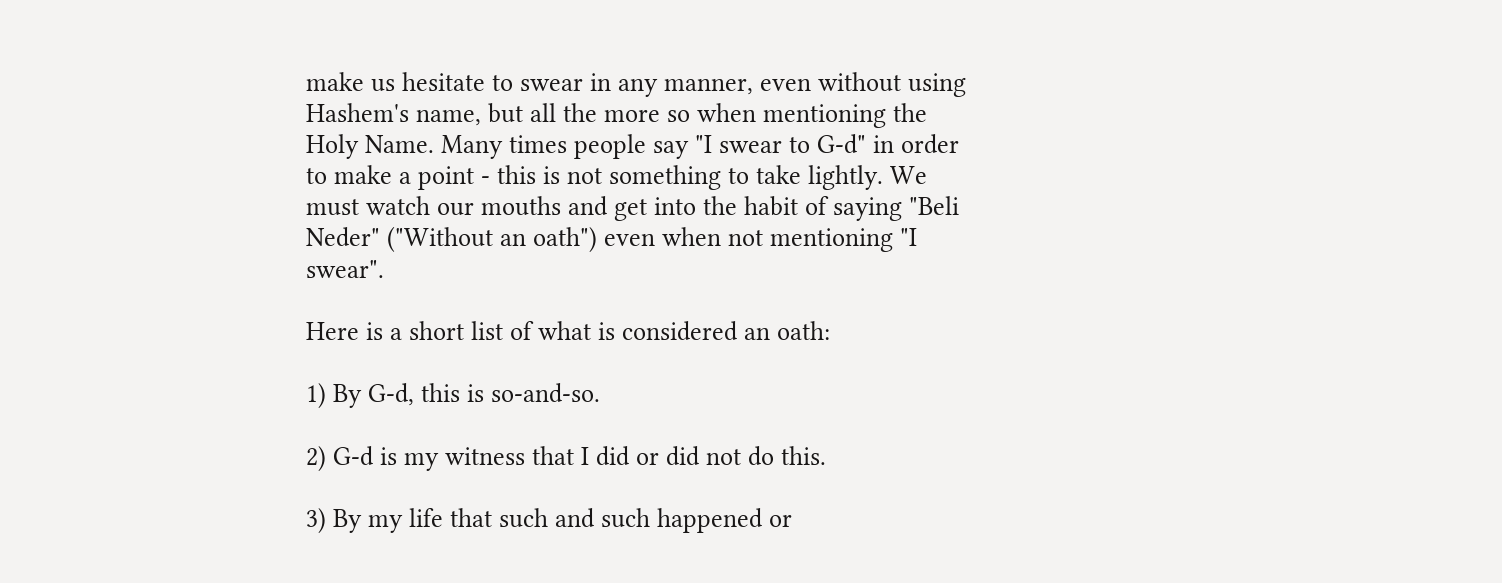make us hesitate to swear in any manner, even without using Hashem's name, but all the more so when mentioning the Holy Name. Many times people say "I swear to G-d" in order to make a point - this is not something to take lightly. We must watch our mouths and get into the habit of saying "Beli Neder" ("Without an oath") even when not mentioning "I swear".

Here is a short list of what is considered an oath:

1) By G-d, this is so-and-so.

2) G-d is my witness that I did or did not do this.

3) By my life that such and such happened or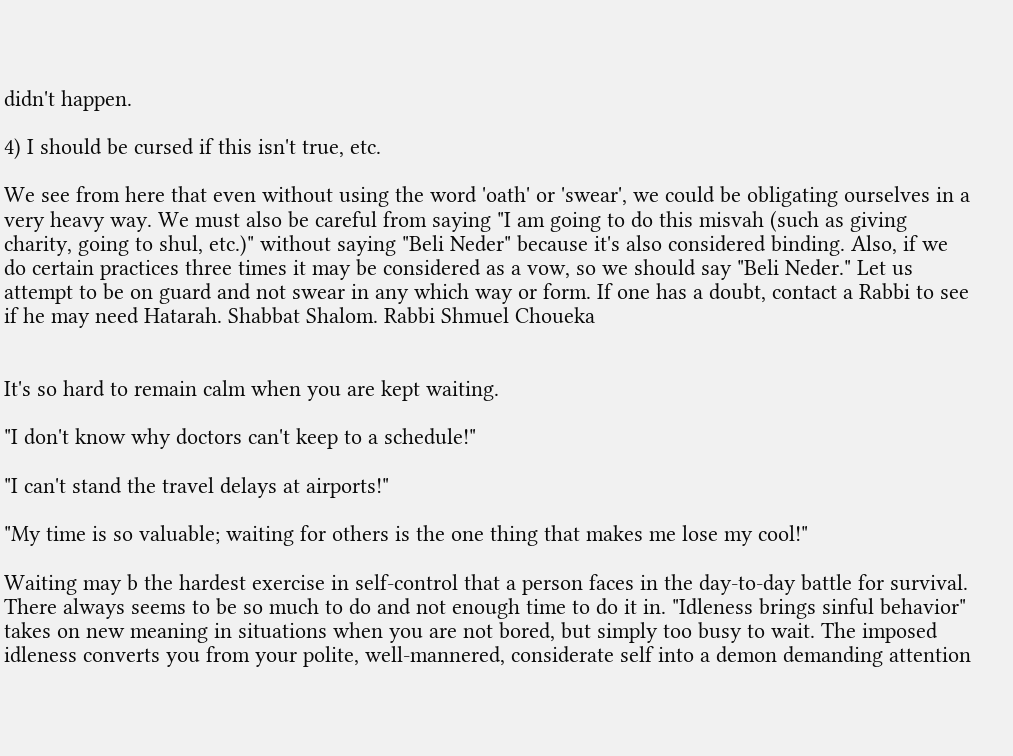didn't happen.

4) I should be cursed if this isn't true, etc.

We see from here that even without using the word 'oath' or 'swear', we could be obligating ourselves in a very heavy way. We must also be careful from saying "I am going to do this misvah (such as giving charity, going to shul, etc.)" without saying "Beli Neder" because it's also considered binding. Also, if we do certain practices three times it may be considered as a vow, so we should say "Beli Neder." Let us attempt to be on guard and not swear in any which way or form. If one has a doubt, contact a Rabbi to see if he may need Hatarah. Shabbat Shalom. Rabbi Shmuel Choueka


It's so hard to remain calm when you are kept waiting.

"I don't know why doctors can't keep to a schedule!"

"I can't stand the travel delays at airports!"

"My time is so valuable; waiting for others is the one thing that makes me lose my cool!"

Waiting may b the hardest exercise in self-control that a person faces in the day-to-day battle for survival. There always seems to be so much to do and not enough time to do it in. "Idleness brings sinful behavior" takes on new meaning in situations when you are not bored, but simply too busy to wait. The imposed idleness converts you from your polite, well-mannered, considerate self into a demon demanding attention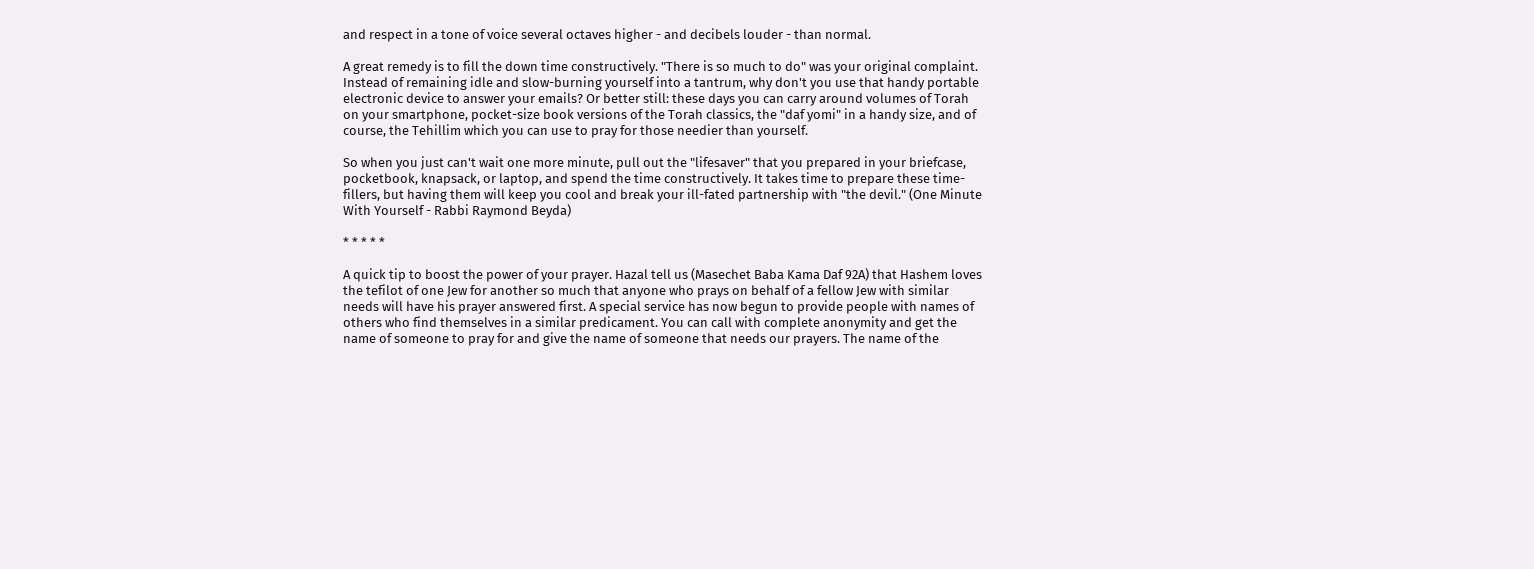and respect in a tone of voice several octaves higher - and decibels louder - than normal.

A great remedy is to fill the down time constructively. "There is so much to do" was your original complaint. Instead of remaining idle and slow-burning yourself into a tantrum, why don't you use that handy portable electronic device to answer your emails? Or better still: these days you can carry around volumes of Torah on your smartphone, pocket-size book versions of the Torah classics, the "daf yomi" in a handy size, and of course, the Tehillim which you can use to pray for those needier than yourself.

So when you just can't wait one more minute, pull out the "lifesaver" that you prepared in your briefcase, pocketbook, knapsack, or laptop, and spend the time constructively. It takes time to prepare these time-fillers, but having them will keep you cool and break your ill-fated partnership with "the devil." (One Minute With Yourself - Rabbi Raymond Beyda)

* * * * *

A quick tip to boost the power of your prayer. Hazal tell us (Masechet Baba Kama Daf 92A) that Hashem loves the tefilot of one Jew for another so much that anyone who prays on behalf of a fellow Jew with similar needs will have his prayer answered first. A special service has now begun to provide people with names of others who find themselves in a similar predicament. You can call with complete anonymity and get the name of someone to pray for and give the name of someone that needs our prayers. The name of the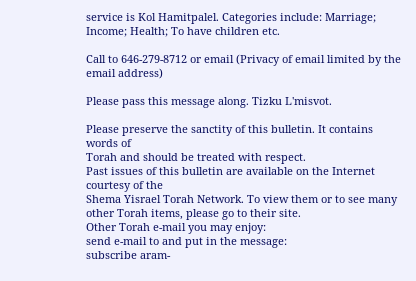service is Kol Hamitpalel. Categories include: Marriage; Income; Health; To have children etc.

Call to 646-279-8712 or email (Privacy of email limited by the email address)

Please pass this message along. Tizku L'misvot.

Please preserve the sanctity of this bulletin. It contains words of
Torah and should be treated with respect.
Past issues of this bulletin are available on the Internet courtesy of the
Shema Yisrael Torah Network. To view them or to see many other Torah items, please go to their site.
Other Torah e-mail you may enjoy:
send e-mail to and put in the message:
subscribe aram-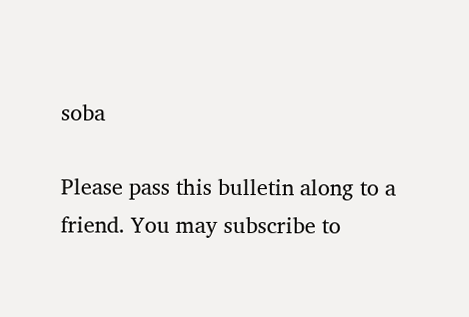soba

Please pass this bulletin along to a friend. You may subscribe to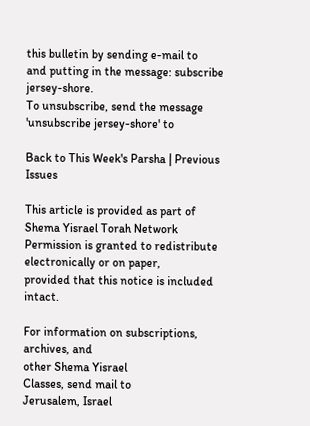this bulletin by sending e-mail to
and putting in the message: subscribe jersey-shore.
To unsubscribe, send the message 'unsubscribe jersey-shore' to

Back to This Week's Parsha | Previous Issues

This article is provided as part of Shema Yisrael Torah Network
Permission is granted to redistribute electronically or on paper,
provided that this notice is included intact.

For information on subscriptions, archives, and
other Shema Yisrael
Classes, send mail to
Jerusalem, Israel